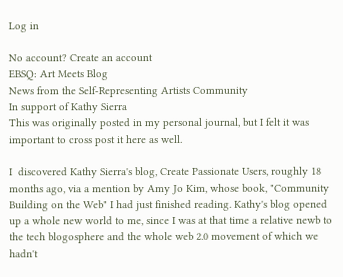Log in

No account? Create an account
EBSQ: Art Meets Blog
News from the Self-Representing Artists Community
In support of Kathy Sierra
This was originally posted in my personal journal, but I felt it was important to cross post it here as well.

I  discovered Kathy Sierra's blog, Create Passionate Users, roughly 18 months ago, via a mention by Amy Jo Kim, whose book, "Community Building on the Web" I had just finished reading. Kathy's blog opened up a whole new world to me, since I was at that time a relative newb to the tech blogosphere and the whole web 2.0 movement of which we hadn't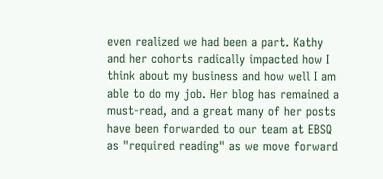even realized we had been a part. Kathy and her cohorts radically impacted how I think about my business and how well I am able to do my job. Her blog has remained a must-read, and a great many of her posts have been forwarded to our team at EBSQ as "required reading" as we move forward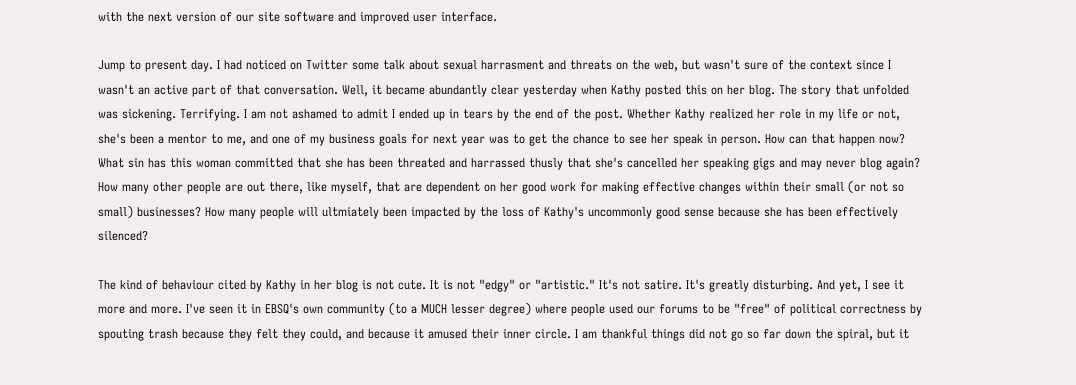with the next version of our site software and improved user interface.

Jump to present day. I had noticed on Twitter some talk about sexual harrasment and threats on the web, but wasn't sure of the context since I wasn't an active part of that conversation. Well, it became abundantly clear yesterday when Kathy posted this on her blog. The story that unfolded was sickening. Terrifying. I am not ashamed to admit I ended up in tears by the end of the post. Whether Kathy realized her role in my life or not, she's been a mentor to me, and one of my business goals for next year was to get the chance to see her speak in person. How can that happen now? What sin has this woman committed that she has been threated and harrassed thusly that she's cancelled her speaking gigs and may never blog again? How many other people are out there, like myself, that are dependent on her good work for making effective changes within their small (or not so small) businesses? How many people will ultmiately been impacted by the loss of Kathy's uncommonly good sense because she has been effectively silenced?

The kind of behaviour cited by Kathy in her blog is not cute. It is not "edgy" or "artistic." It's not satire. It's greatly disturbing. And yet, I see it more and more. I've seen it in EBSQ's own community (to a MUCH lesser degree) where people used our forums to be "free" of political correctness by spouting trash because they felt they could, and because it amused their inner circle. I am thankful things did not go so far down the spiral, but it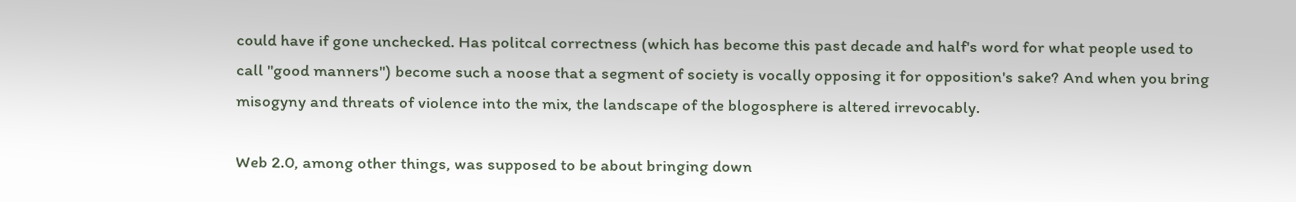could have if gone unchecked. Has politcal correctness (which has become this past decade and half's word for what people used to call "good manners") become such a noose that a segment of society is vocally opposing it for opposition's sake? And when you bring misogyny and threats of violence into the mix, the landscape of the blogosphere is altered irrevocably.

Web 2.0, among other things, was supposed to be about bringing down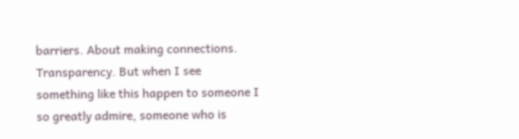barriers. About making connections. Transparency. But when I see something like this happen to someone I so greatly admire, someone who is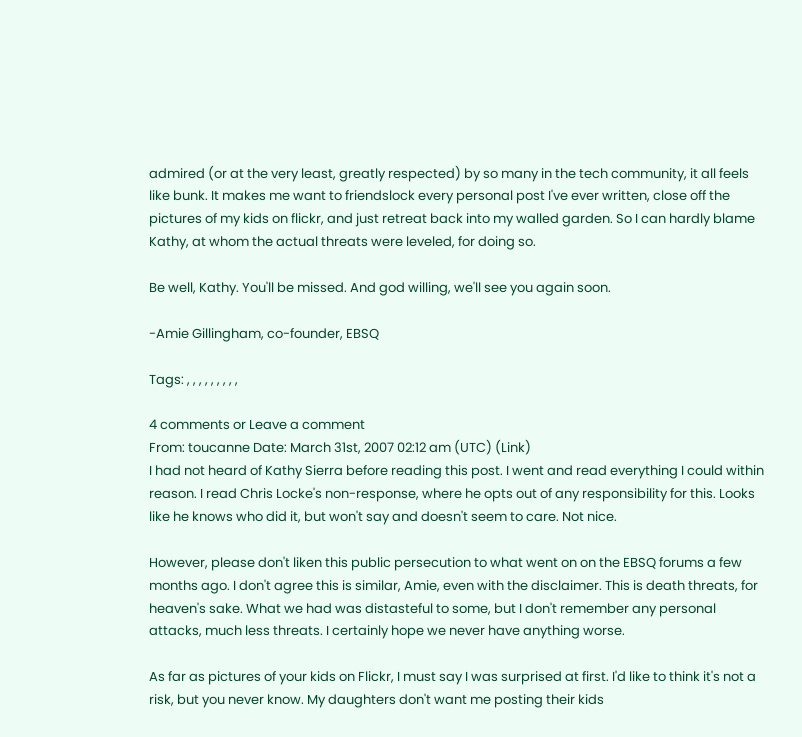admired (or at the very least, greatly respected) by so many in the tech community, it all feels like bunk. It makes me want to friendslock every personal post I've ever written, close off the pictures of my kids on flickr, and just retreat back into my walled garden. So I can hardly blame Kathy, at whom the actual threats were leveled, for doing so.

Be well, Kathy. You'll be missed. And god willing, we'll see you again soon.

-Amie Gillingham, co-founder, EBSQ

Tags: , , , , , , , , ,

4 comments or Leave a comment
From: toucanne Date: March 31st, 2007 02:12 am (UTC) (Link)
I had not heard of Kathy Sierra before reading this post. I went and read everything I could within reason. I read Chris Locke's non-response, where he opts out of any responsibility for this. Looks like he knows who did it, but won't say and doesn't seem to care. Not nice.

However, please don't liken this public persecution to what went on on the EBSQ forums a few months ago. I don't agree this is similar, Amie, even with the disclaimer. This is death threats, for heaven's sake. What we had was distasteful to some, but I don't remember any personal attacks, much less threats. I certainly hope we never have anything worse.

As far as pictures of your kids on Flickr, I must say I was surprised at first. I'd like to think it's not a risk, but you never know. My daughters don't want me posting their kids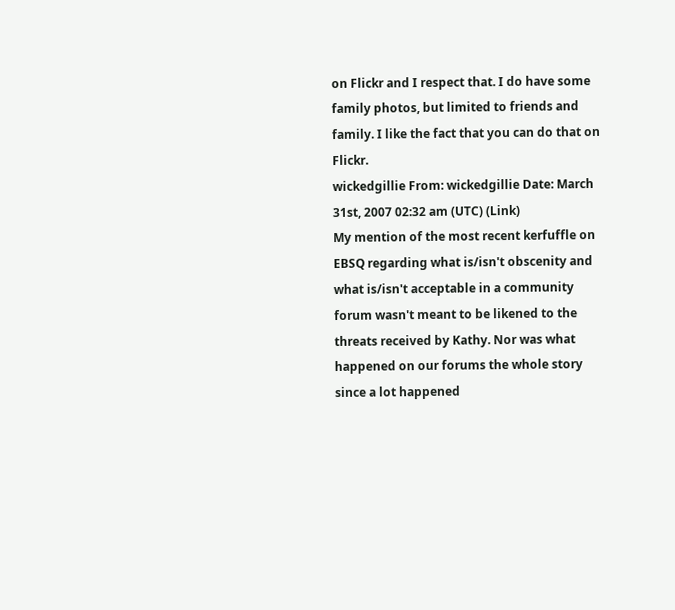on Flickr and I respect that. I do have some family photos, but limited to friends and family. I like the fact that you can do that on Flickr.
wickedgillie From: wickedgillie Date: March 31st, 2007 02:32 am (UTC) (Link)
My mention of the most recent kerfuffle on EBSQ regarding what is/isn't obscenity and what is/isn't acceptable in a community forum wasn't meant to be likened to the threats received by Kathy. Nor was what happened on our forums the whole story since a lot happened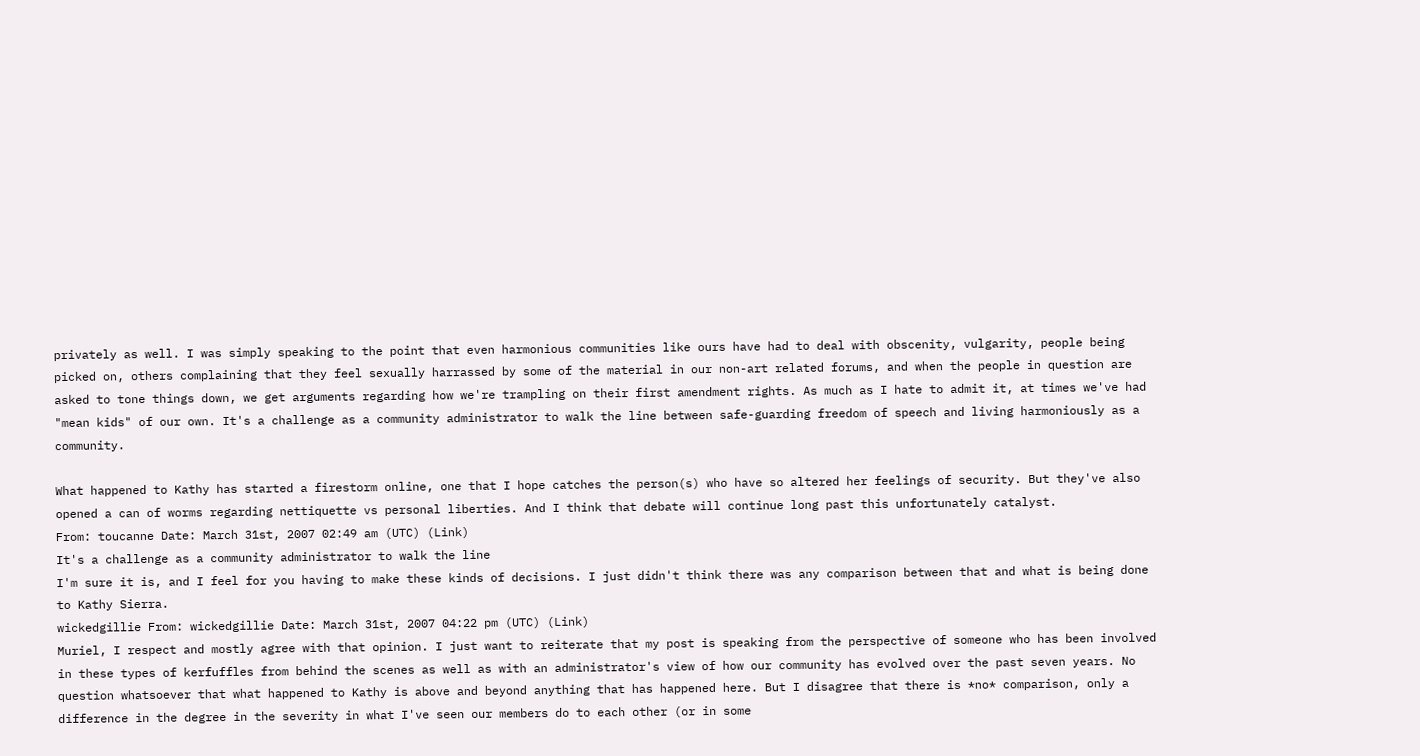privately as well. I was simply speaking to the point that even harmonious communities like ours have had to deal with obscenity, vulgarity, people being picked on, others complaining that they feel sexually harrassed by some of the material in our non-art related forums, and when the people in question are asked to tone things down, we get arguments regarding how we're trampling on their first amendment rights. As much as I hate to admit it, at times we've had "mean kids" of our own. It's a challenge as a community administrator to walk the line between safe-guarding freedom of speech and living harmoniously as a community.

What happened to Kathy has started a firestorm online, one that I hope catches the person(s) who have so altered her feelings of security. But they've also opened a can of worms regarding nettiquette vs personal liberties. And I think that debate will continue long past this unfortunately catalyst.
From: toucanne Date: March 31st, 2007 02:49 am (UTC) (Link)
It's a challenge as a community administrator to walk the line
I'm sure it is, and I feel for you having to make these kinds of decisions. I just didn't think there was any comparison between that and what is being done to Kathy Sierra.
wickedgillie From: wickedgillie Date: March 31st, 2007 04:22 pm (UTC) (Link)
Muriel, I respect and mostly agree with that opinion. I just want to reiterate that my post is speaking from the perspective of someone who has been involved in these types of kerfuffles from behind the scenes as well as with an administrator's view of how our community has evolved over the past seven years. No question whatsoever that what happened to Kathy is above and beyond anything that has happened here. But I disagree that there is *no* comparison, only a difference in the degree in the severity in what I've seen our members do to each other (or in some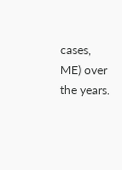cases, ME) over the years.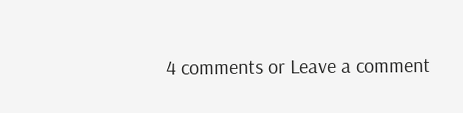4 comments or Leave a comment